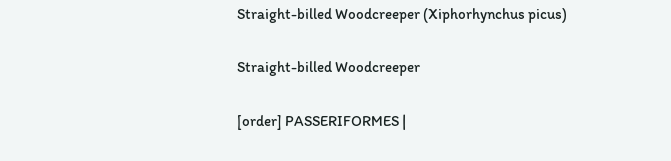Straight-billed Woodcreeper (Xiphorhynchus picus)

Straight-billed Woodcreeper

[order] PASSERIFORMES |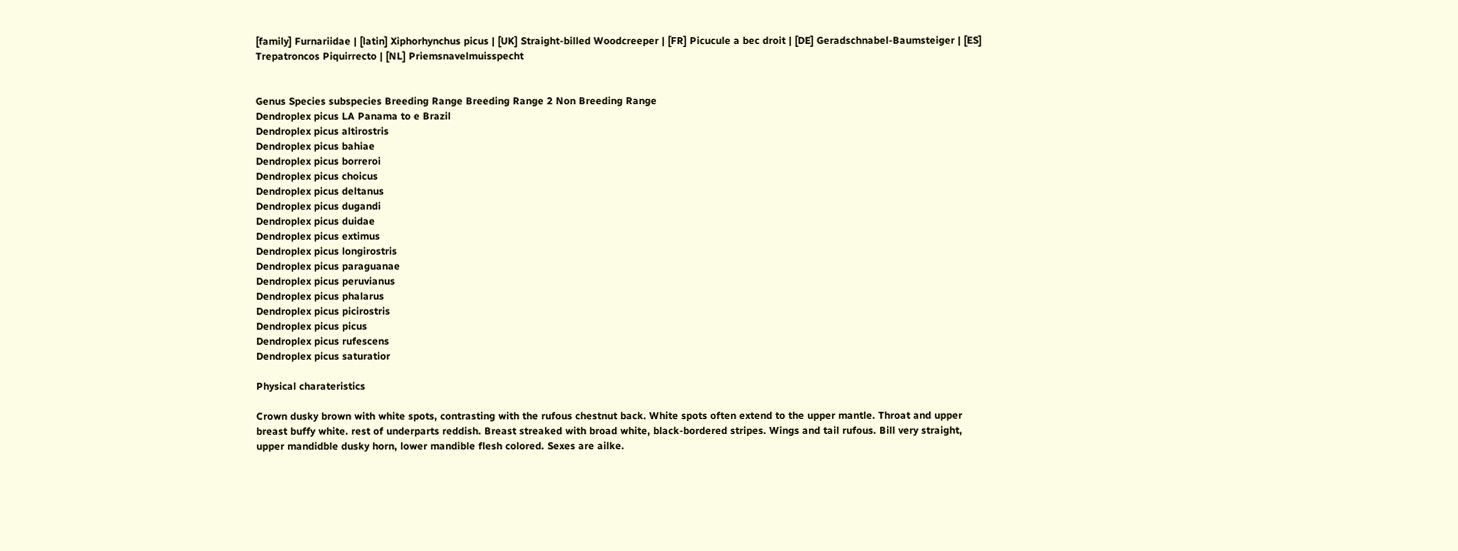[family] Furnariidae | [latin] Xiphorhynchus picus | [UK] Straight-billed Woodcreeper | [FR] Picucule a bec droit | [DE] Geradschnabel-Baumsteiger | [ES] Trepatroncos Piquirrecto | [NL] Priemsnavelmuisspecht


Genus Species subspecies Breeding Range Breeding Range 2 Non Breeding Range
Dendroplex picus LA Panama to e Brazil
Dendroplex picus altirostris
Dendroplex picus bahiae
Dendroplex picus borreroi
Dendroplex picus choicus
Dendroplex picus deltanus
Dendroplex picus dugandi
Dendroplex picus duidae
Dendroplex picus extimus
Dendroplex picus longirostris
Dendroplex picus paraguanae
Dendroplex picus peruvianus
Dendroplex picus phalarus
Dendroplex picus picirostris
Dendroplex picus picus
Dendroplex picus rufescens
Dendroplex picus saturatior

Physical charateristics

Crown dusky brown with white spots, contrasting with the rufous chestnut back. White spots often extend to the upper mantle. Throat and upper breast buffy white. rest of underparts reddish. Breast streaked with broad white, black-bordered stripes. Wings and tail rufous. Bill very straight, upper mandidble dusky horn, lower mandible flesh colored. Sexes are ailke.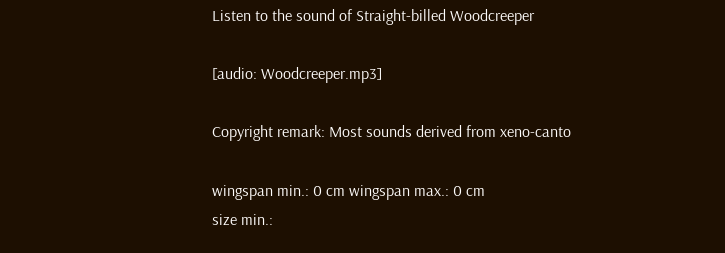Listen to the sound of Straight-billed Woodcreeper

[audio: Woodcreeper.mp3]

Copyright remark: Most sounds derived from xeno-canto

wingspan min.: 0 cm wingspan max.: 0 cm
size min.: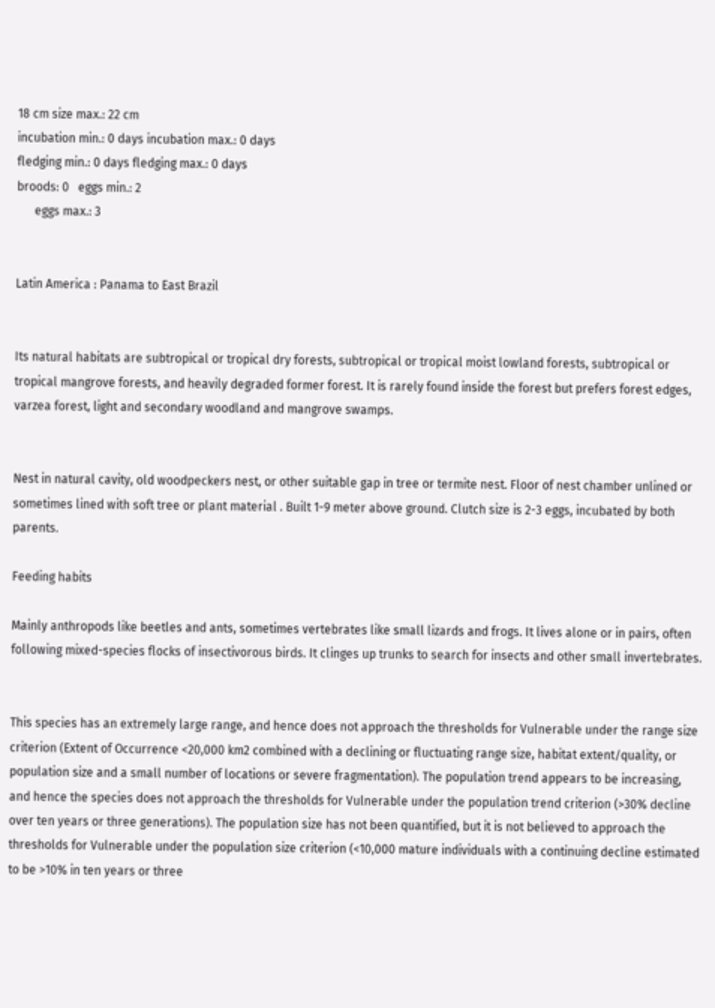18 cm size max.: 22 cm
incubation min.: 0 days incubation max.: 0 days
fledging min.: 0 days fledging max.: 0 days
broods: 0   eggs min.: 2
      eggs max.: 3


Latin America : Panama to East Brazil


Its natural habitats are subtropical or tropical dry forests, subtropical or tropical moist lowland forests, subtropical or tropical mangrove forests, and heavily degraded former forest. It is rarely found inside the forest but prefers forest edges, varzea forest, light and secondary woodland and mangrove swamps.


Nest in natural cavity, old woodpeckers nest, or other suitable gap in tree or termite nest. Floor of nest chamber unlined or sometimes lined with soft tree or plant material . Built 1-9 meter above ground. Clutch size is 2-3 eggs, incubated by both parents.

Feeding habits

Mainly anthropods like beetles and ants, sometimes vertebrates like small lizards and frogs. It lives alone or in pairs, often following mixed-species flocks of insectivorous birds. It clinges up trunks to search for insects and other small invertebrates.


This species has an extremely large range, and hence does not approach the thresholds for Vulnerable under the range size criterion (Extent of Occurrence <20,000 km2 combined with a declining or fluctuating range size, habitat extent/quality, or population size and a small number of locations or severe fragmentation). The population trend appears to be increasing, and hence the species does not approach the thresholds for Vulnerable under the population trend criterion (>30% decline over ten years or three generations). The population size has not been quantified, but it is not believed to approach the thresholds for Vulnerable under the population size criterion (<10,000 mature individuals with a continuing decline estimated to be >10% in ten years or three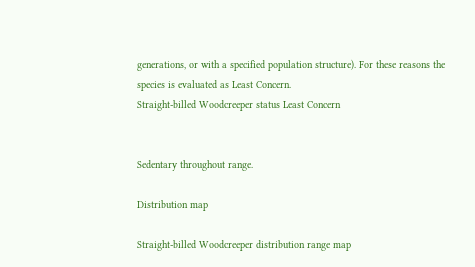generations, or with a specified population structure). For these reasons the species is evaluated as Least Concern.
Straight-billed Woodcreeper status Least Concern


Sedentary throughout range.

Distribution map

Straight-billed Woodcreeper distribution range map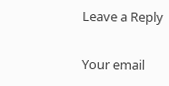Leave a Reply

Your email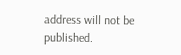address will not be published.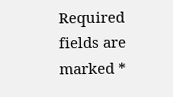Required fields are marked *